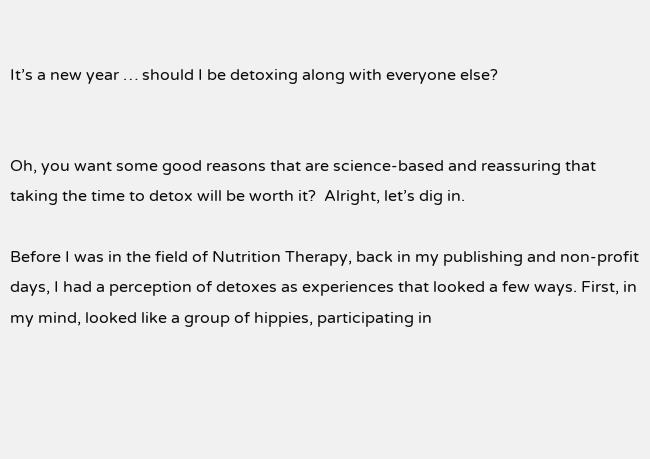It’s a new year … should I be detoxing along with everyone else?


Oh, you want some good reasons that are science-based and reassuring that taking the time to detox will be worth it?  Alright, let’s dig in.

Before I was in the field of Nutrition Therapy, back in my publishing and non-profit days, I had a perception of detoxes as experiences that looked a few ways. First, in my mind, looked like a group of hippies, participating in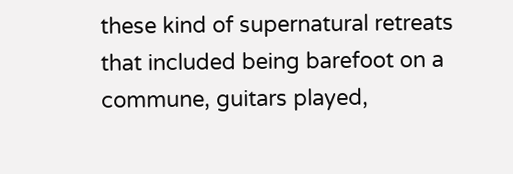these kind of supernatural retreats that included being barefoot on a commune, guitars played,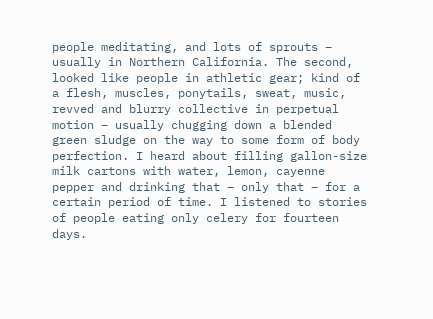people meditating, and lots of sprouts – usually in Northern California. The second, looked like people in athletic gear; kind of a flesh, muscles, ponytails, sweat, music, revved and blurry collective in perpetual motion – usually chugging down a blended green sludge on the way to some form of body perfection. I heard about filling gallon-size milk cartons with water, lemon, cayenne pepper and drinking that – only that – for a certain period of time. I listened to stories of people eating only celery for fourteen days.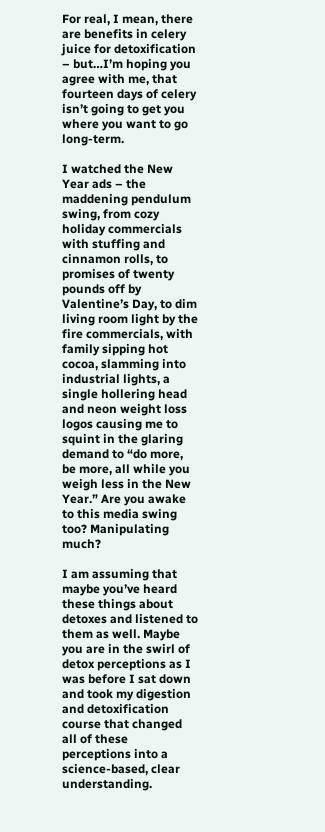For real, I mean, there are benefits in celery juice for detoxification – but…I’m hoping you agree with me, that fourteen days of celery isn’t going to get you where you want to go long-term.

I watched the New Year ads – the maddening pendulum swing, from cozy holiday commercials with stuffing and cinnamon rolls, to promises of twenty pounds off by Valentine’s Day, to dim living room light by the fire commercials, with family sipping hot cocoa, slamming into industrial lights, a single hollering head and neon weight loss logos causing me to squint in the glaring demand to “do more, be more, all while you weigh less in the New Year.” Are you awake to this media swing too? Manipulating much?

I am assuming that maybe you’ve heard these things about detoxes and listened to them as well. Maybe you are in the swirl of detox perceptions as I was before I sat down and took my digestion and detoxification course that changed all of these perceptions into a science-based, clear understanding.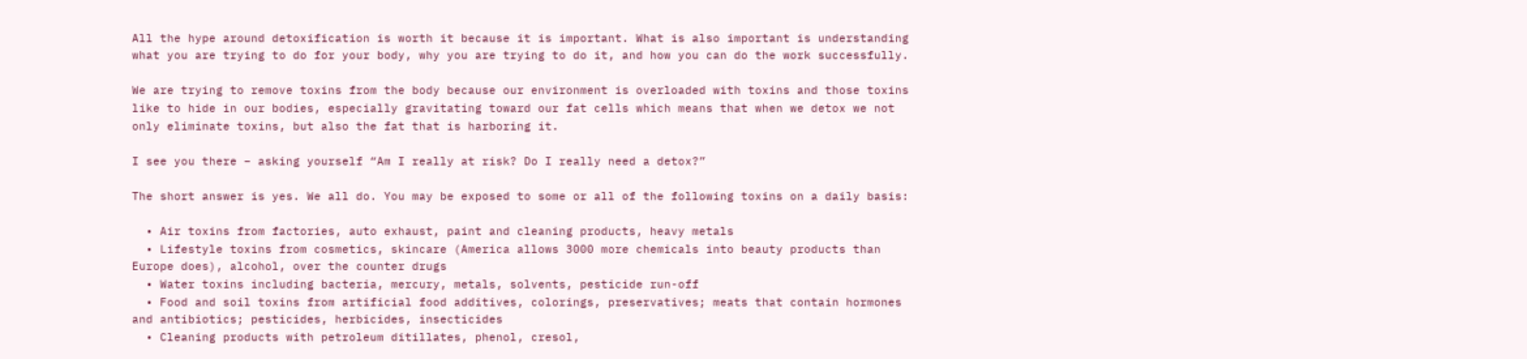All the hype around detoxification is worth it because it is important. What is also important is understanding what you are trying to do for your body, why you are trying to do it, and how you can do the work successfully.

We are trying to remove toxins from the body because our environment is overloaded with toxins and those toxins like to hide in our bodies, especially gravitating toward our fat cells which means that when we detox we not only eliminate toxins, but also the fat that is harboring it.

I see you there – asking yourself “Am I really at risk? Do I really need a detox?”

The short answer is yes. We all do. You may be exposed to some or all of the following toxins on a daily basis:

  • Air toxins from factories, auto exhaust, paint and cleaning products, heavy metals
  • Lifestyle toxins from cosmetics, skincare (America allows 3000 more chemicals into beauty products than Europe does), alcohol, over the counter drugs
  • Water toxins including bacteria, mercury, metals, solvents, pesticide run-off
  • Food and soil toxins from artificial food additives, colorings, preservatives; meats that contain hormones and antibiotics; pesticides, herbicides, insecticides
  • Cleaning products with petroleum ditillates, phenol, cresol,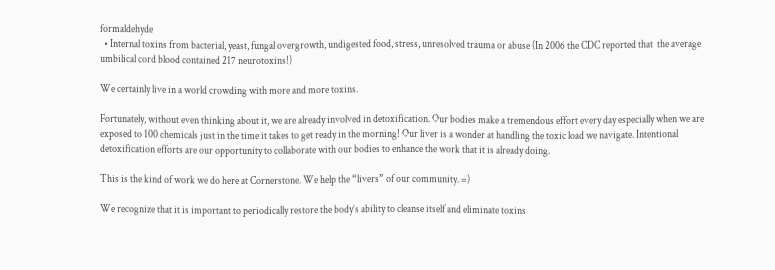formaldehyde
  • Internal toxins from bacterial, yeast, fungal overgrowth, undigested food, stress, unresolved trauma or abuse (In 2006 the CDC reported that  the average umbilical cord blood contained 217 neurotoxins!)

We certainly live in a world crowding with more and more toxins.

Fortunately, without even thinking about it, we are already involved in detoxification. Our bodies make a tremendous effort every day especially when we are exposed to 100 chemicals just in the time it takes to get ready in the morning! Our liver is a wonder at handling the toxic load we navigate. Intentional detoxification efforts are our opportunity to collaborate with our bodies to enhance the work that it is already doing.

This is the kind of work we do here at Cornerstone. We help the “livers” of our community. =)

We recognize that it is important to periodically restore the body’s ability to cleanse itself and eliminate toxins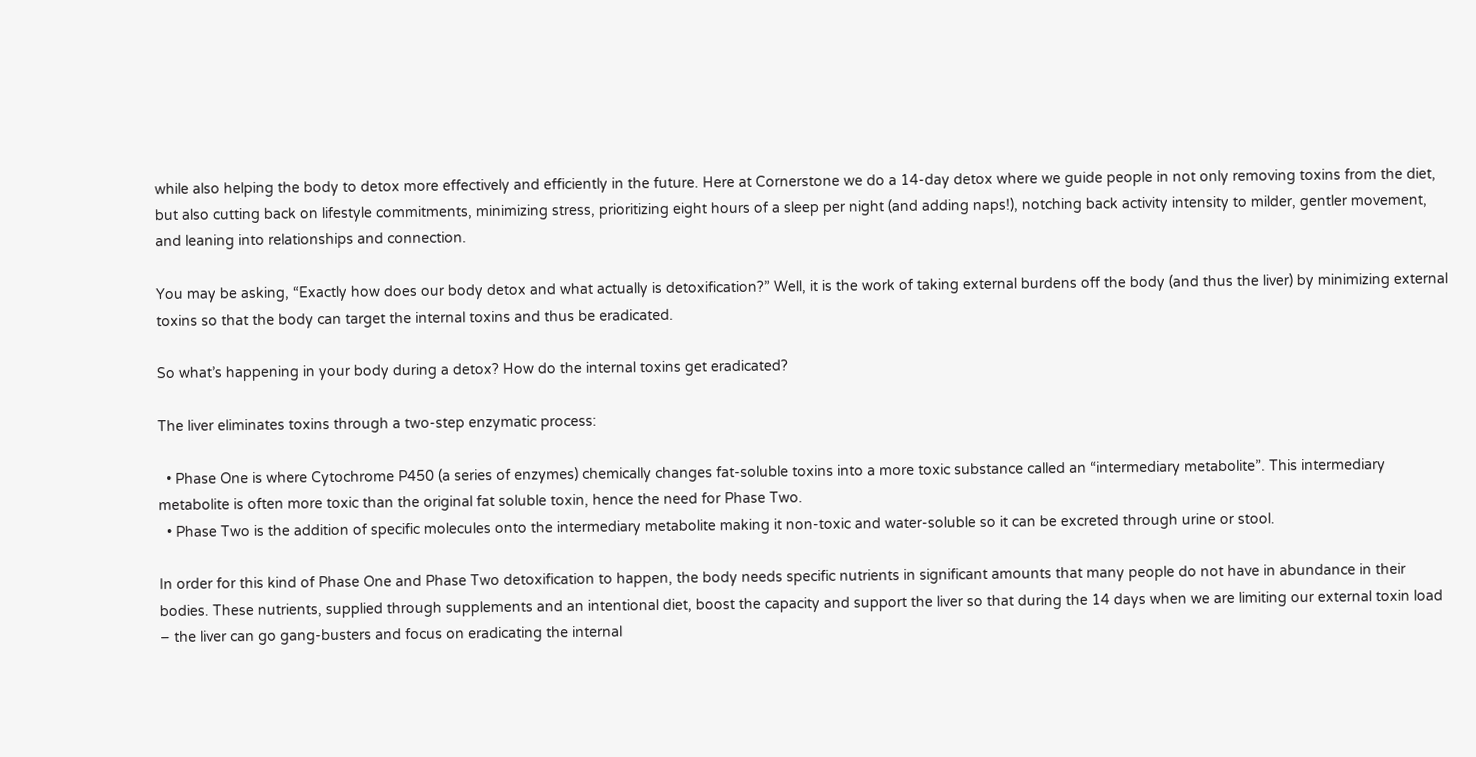while also helping the body to detox more effectively and efficiently in the future. Here at Cornerstone we do a 14-day detox where we guide people in not only removing toxins from the diet, but also cutting back on lifestyle commitments, minimizing stress, prioritizing eight hours of a sleep per night (and adding naps!), notching back activity intensity to milder, gentler movement, and leaning into relationships and connection.

You may be asking, “Exactly how does our body detox and what actually is detoxification?” Well, it is the work of taking external burdens off the body (and thus the liver) by minimizing external toxins so that the body can target the internal toxins and thus be eradicated.

So what’s happening in your body during a detox? How do the internal toxins get eradicated?

The liver eliminates toxins through a two-step enzymatic process:

  • Phase One is where Cytochrome P450 (a series of enzymes) chemically changes fat-soluble toxins into a more toxic substance called an “intermediary metabolite”. This intermediary metabolite is often more toxic than the original fat soluble toxin, hence the need for Phase Two.
  • Phase Two is the addition of specific molecules onto the intermediary metabolite making it non-toxic and water-soluble so it can be excreted through urine or stool.

In order for this kind of Phase One and Phase Two detoxification to happen, the body needs specific nutrients in significant amounts that many people do not have in abundance in their bodies. These nutrients, supplied through supplements and an intentional diet, boost the capacity and support the liver so that during the 14 days when we are limiting our external toxin load – the liver can go gang-busters and focus on eradicating the internal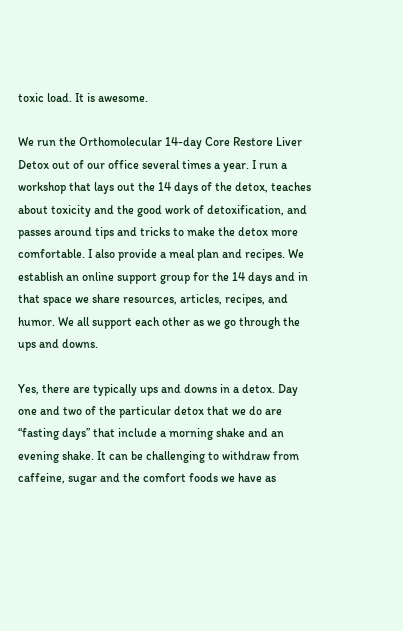toxic load. It is awesome.

We run the Orthomolecular 14-day Core Restore Liver Detox out of our office several times a year. I run a workshop that lays out the 14 days of the detox, teaches about toxicity and the good work of detoxification, and passes around tips and tricks to make the detox more comfortable. I also provide a meal plan and recipes. We establish an online support group for the 14 days and in that space we share resources, articles, recipes, and humor. We all support each other as we go through the ups and downs.

Yes, there are typically ups and downs in a detox. Day one and two of the particular detox that we do are “fasting days” that include a morning shake and an evening shake. It can be challenging to withdraw from caffeine, sugar and the comfort foods we have as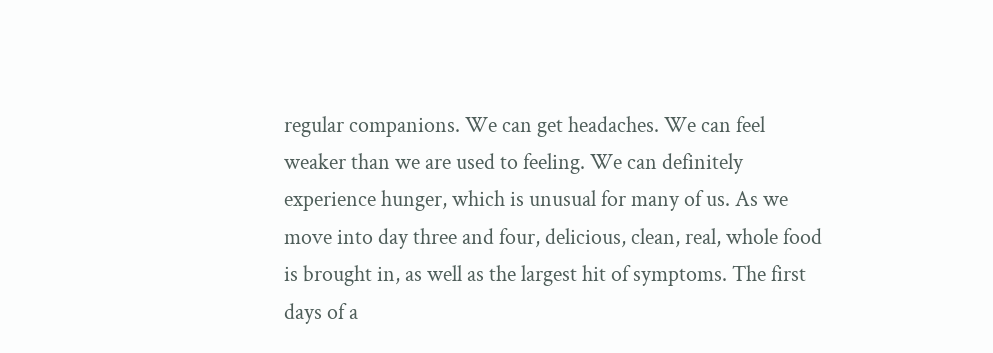regular companions. We can get headaches. We can feel weaker than we are used to feeling. We can definitely experience hunger, which is unusual for many of us. As we move into day three and four, delicious, clean, real, whole food is brought in, as well as the largest hit of symptoms. The first days of a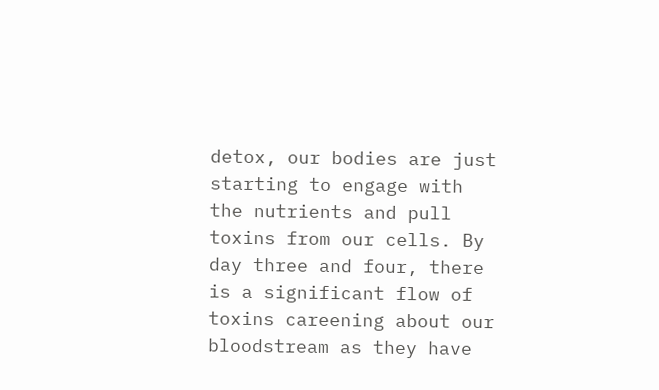detox, our bodies are just starting to engage with the nutrients and pull toxins from our cells. By day three and four, there is a significant flow of toxins careening about our bloodstream as they have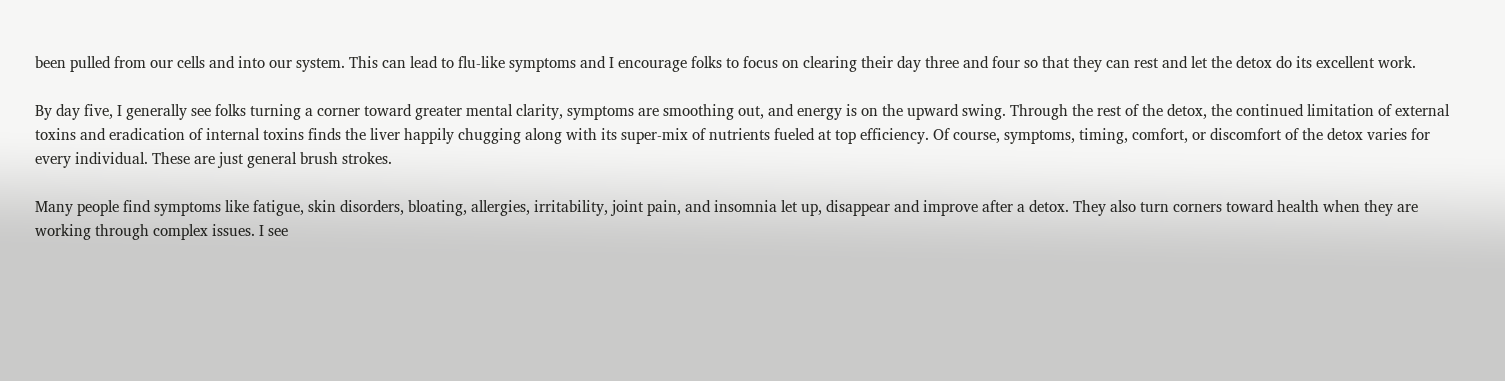been pulled from our cells and into our system. This can lead to flu-like symptoms and I encourage folks to focus on clearing their day three and four so that they can rest and let the detox do its excellent work.

By day five, I generally see folks turning a corner toward greater mental clarity, symptoms are smoothing out, and energy is on the upward swing. Through the rest of the detox, the continued limitation of external toxins and eradication of internal toxins finds the liver happily chugging along with its super-mix of nutrients fueled at top efficiency. Of course, symptoms, timing, comfort, or discomfort of the detox varies for every individual. These are just general brush strokes.

Many people find symptoms like fatigue, skin disorders, bloating, allergies, irritability, joint pain, and insomnia let up, disappear and improve after a detox. They also turn corners toward health when they are working through complex issues. I see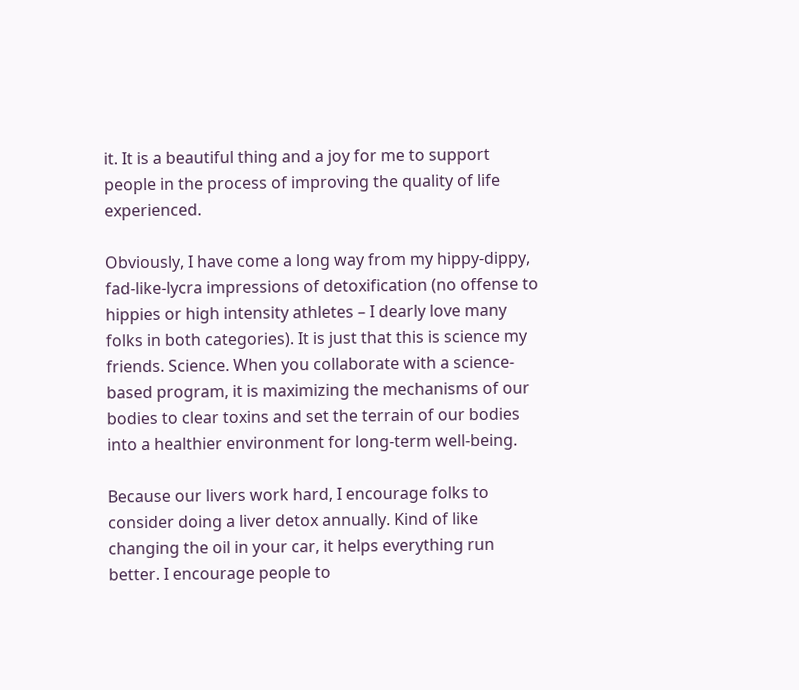it. It is a beautiful thing and a joy for me to support people in the process of improving the quality of life experienced.

Obviously, I have come a long way from my hippy-dippy, fad-like-lycra impressions of detoxification (no offense to hippies or high intensity athletes – I dearly love many folks in both categories). It is just that this is science my friends. Science. When you collaborate with a science-based program, it is maximizing the mechanisms of our bodies to clear toxins and set the terrain of our bodies into a healthier environment for long-term well-being.

Because our livers work hard, I encourage folks to consider doing a liver detox annually. Kind of like changing the oil in your car, it helps everything run better. I encourage people to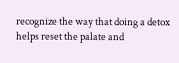recognize the way that doing a detox helps reset the palate and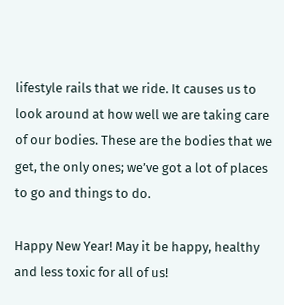lifestyle rails that we ride. It causes us to look around at how well we are taking care of our bodies. These are the bodies that we get, the only ones; we’ve got a lot of places to go and things to do.

Happy New Year! May it be happy, healthy and less toxic for all of us!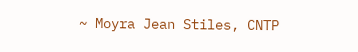~ Moyra Jean Stiles, CNTP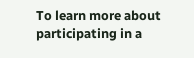To learn more about participating in a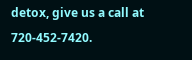detox, give us a call at 720-452-7420.